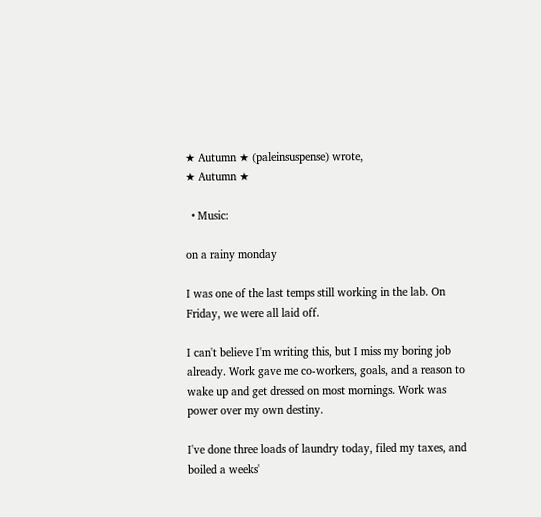★ Autumn ★ (paleinsuspense) wrote,
★ Autumn ★

  • Music:

on a rainy monday

I was one of the last temps still working in the lab. On Friday, we were all laid off.

I can't believe I'm writing this, but I miss my boring job already. Work gave me co-workers, goals, and a reason to wake up and get dressed on most mornings. Work was power over my own destiny.

I've done three loads of laundry today, filed my taxes, and boiled a weeks'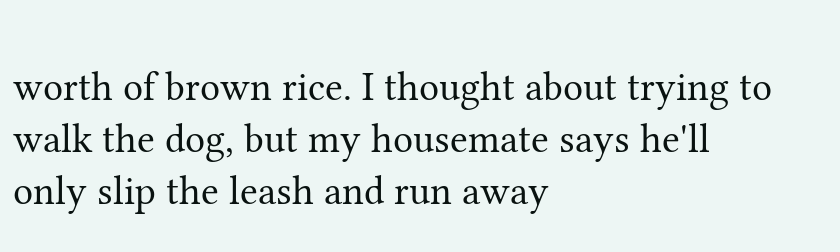worth of brown rice. I thought about trying to walk the dog, but my housemate says he'll only slip the leash and run away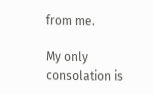from me.

My only consolation is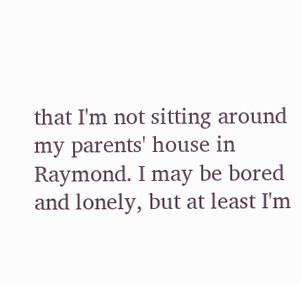that I'm not sitting around my parents' house in Raymond. I may be bored and lonely, but at least I'm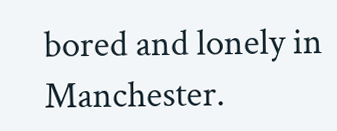bored and lonely in Manchester.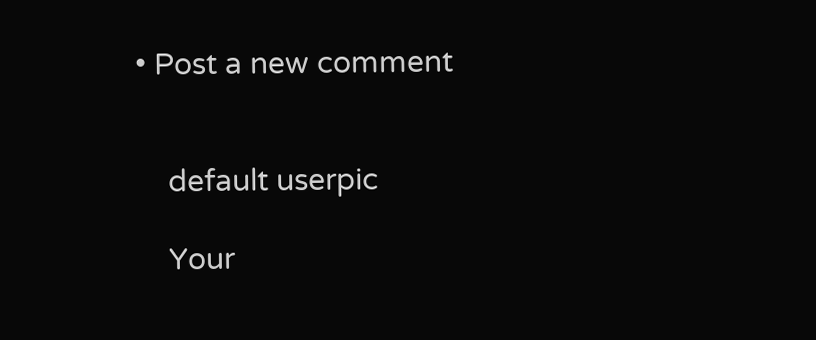• Post a new comment


    default userpic

    Your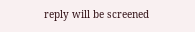reply will be screened